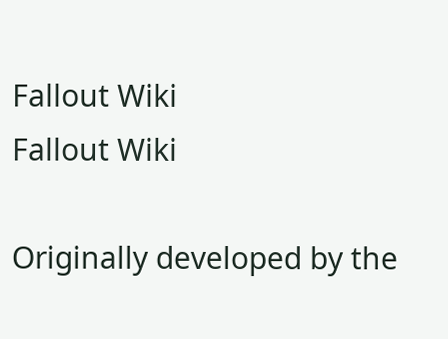Fallout Wiki
Fallout Wiki

Originally developed by the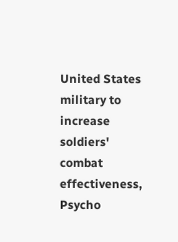United States military to increase soldiers' combat effectiveness, Psycho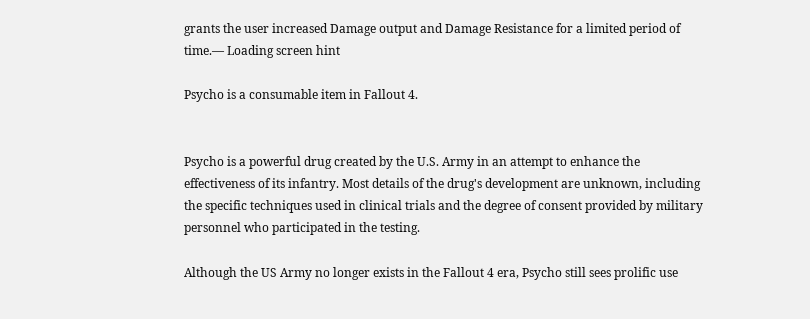grants the user increased Damage output and Damage Resistance for a limited period of time.— Loading screen hint

Psycho is a consumable item in Fallout 4.


Psycho is a powerful drug created by the U.S. Army in an attempt to enhance the effectiveness of its infantry. Most details of the drug's development are unknown, including the specific techniques used in clinical trials and the degree of consent provided by military personnel who participated in the testing.

Although the US Army no longer exists in the Fallout 4 era, Psycho still sees prolific use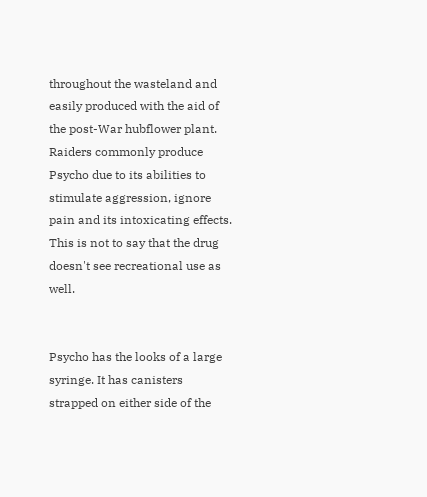throughout the wasteland and easily produced with the aid of the post-War hubflower plant. Raiders commonly produce Psycho due to its abilities to stimulate aggression, ignore pain and its intoxicating effects. This is not to say that the drug doesn't see recreational use as well.


Psycho has the looks of a large syringe. It has canisters strapped on either side of the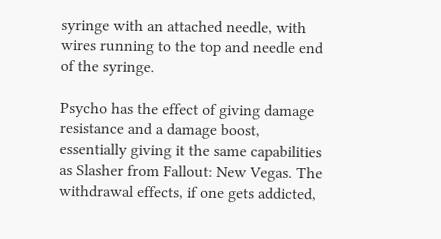syringe with an attached needle, with wires running to the top and needle end of the syringe.

Psycho has the effect of giving damage resistance and a damage boost, essentially giving it the same capabilities as Slasher from Fallout: New Vegas. The withdrawal effects, if one gets addicted,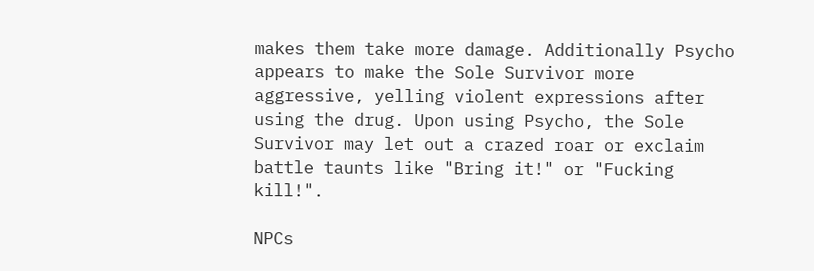makes them take more damage. Additionally Psycho appears to make the Sole Survivor more aggressive, yelling violent expressions after using the drug. Upon using Psycho, the Sole Survivor may let out a crazed roar or exclaim battle taunts like "Bring it!" or "Fucking kill!".

NPCs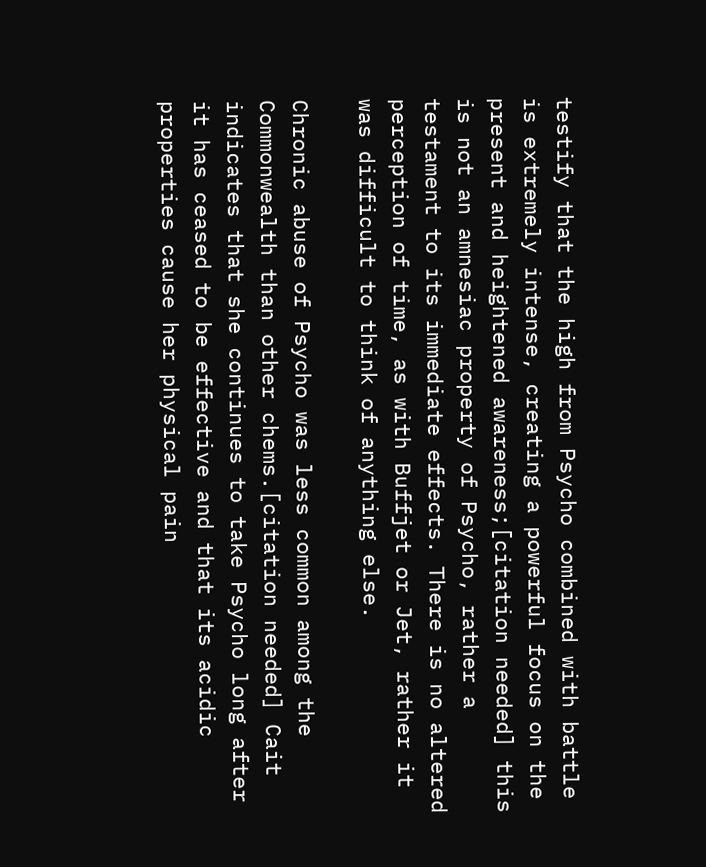testify that the high from Psycho combined with battle is extremely intense, creating a powerful focus on the present and heightened awareness;[citation needed] this is not an amnesiac property of Psycho, rather a testament to its immediate effects. There is no altered perception of time, as with Buffjet or Jet, rather it was difficult to think of anything else.

Chronic abuse of Psycho was less common among the Commonwealth than other chems.[citation needed] Cait indicates that she continues to take Psycho long after it has ceased to be effective and that its acidic properties cause her physical pain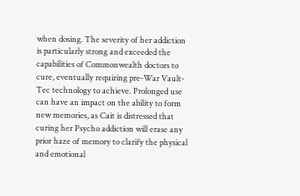when dosing. The severity of her addiction is particularly strong and exceeded the capabilities of Commonwealth doctors to cure, eventually requiring pre-War Vault-Tec technology to achieve. Prolonged use can have an impact on the ability to form new memories, as Cait is distressed that curing her Psycho addiction will erase any prior haze of memory to clarify the physical and emotional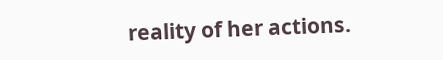reality of her actions.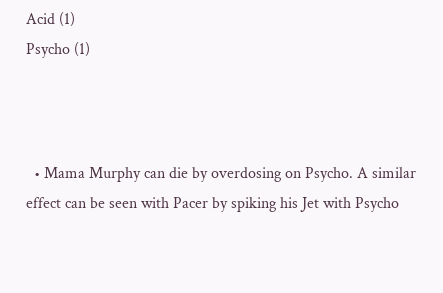Acid (1)
Psycho (1)



  • Mama Murphy can die by overdosing on Psycho. A similar effect can be seen with Pacer by spiking his Jet with Psycho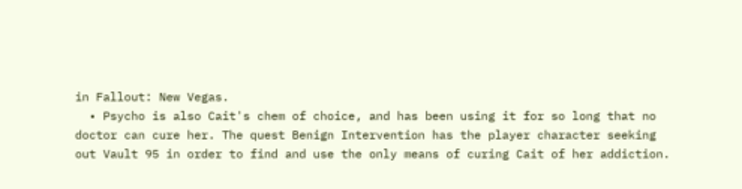in Fallout: New Vegas.
  • Psycho is also Cait's chem of choice, and has been using it for so long that no doctor can cure her. The quest Benign Intervention has the player character seeking out Vault 95 in order to find and use the only means of curing Cait of her addiction.